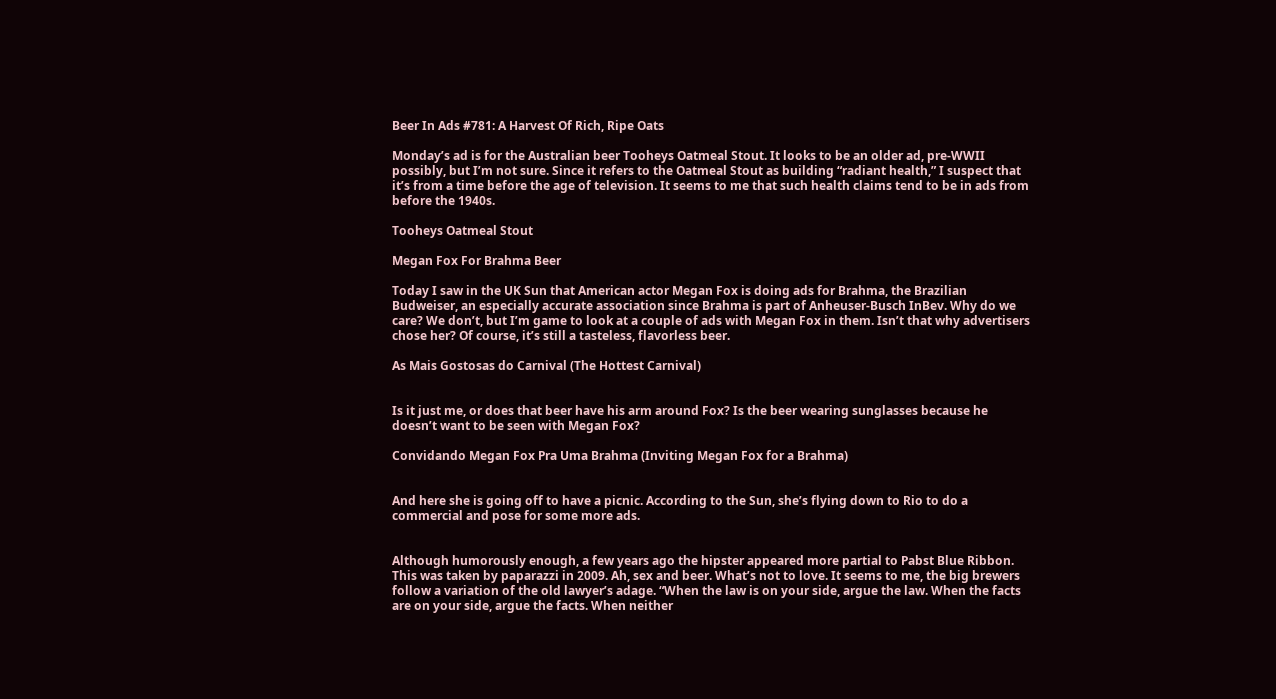Beer In Ads #781: A Harvest Of Rich, Ripe Oats

Monday’s ad is for the Australian beer Tooheys Oatmeal Stout. It looks to be an older ad, pre-WWII possibly, but I’m not sure. Since it refers to the Oatmeal Stout as building “radiant health,” I suspect that it’s from a time before the age of television. It seems to me that such health claims tend to be in ads from before the 1940s.

Tooheys Oatmeal Stout

Megan Fox For Brahma Beer

Today I saw in the UK Sun that American actor Megan Fox is doing ads for Brahma, the Brazilian Budweiser, an especially accurate association since Brahma is part of Anheuser-Busch InBev. Why do we care? We don’t, but I’m game to look at a couple of ads with Megan Fox in them. Isn’t that why advertisers chose her? Of course, it’s still a tasteless, flavorless beer.

As Mais Gostosas do Carnival (The Hottest Carnival)


Is it just me, or does that beer have his arm around Fox? Is the beer wearing sunglasses because he doesn’t want to be seen with Megan Fox?

Convidando Megan Fox Pra Uma Brahma (Inviting Megan Fox for a Brahma)


And here she is going off to have a picnic. According to the Sun, she’s flying down to Rio to do a commercial and pose for some more ads.


Although humorously enough, a few years ago the hipster appeared more partial to Pabst Blue Ribbon. This was taken by paparazzi in 2009. Ah, sex and beer. What’s not to love. It seems to me, the big brewers follow a variation of the old lawyer’s adage. “When the law is on your side, argue the law. When the facts are on your side, argue the facts. When neither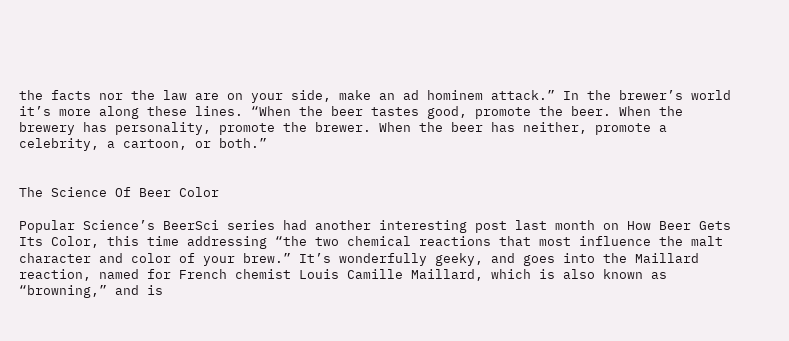the facts nor the law are on your side, make an ad hominem attack.” In the brewer’s world it’s more along these lines. “When the beer tastes good, promote the beer. When the brewery has personality, promote the brewer. When the beer has neither, promote a celebrity, a cartoon, or both.”


The Science Of Beer Color

Popular Science’s BeerSci series had another interesting post last month on How Beer Gets Its Color, this time addressing “the two chemical reactions that most influence the malt character and color of your brew.” It’s wonderfully geeky, and goes into the Maillard reaction, named for French chemist Louis Camille Maillard, which is also known as “browning,” and is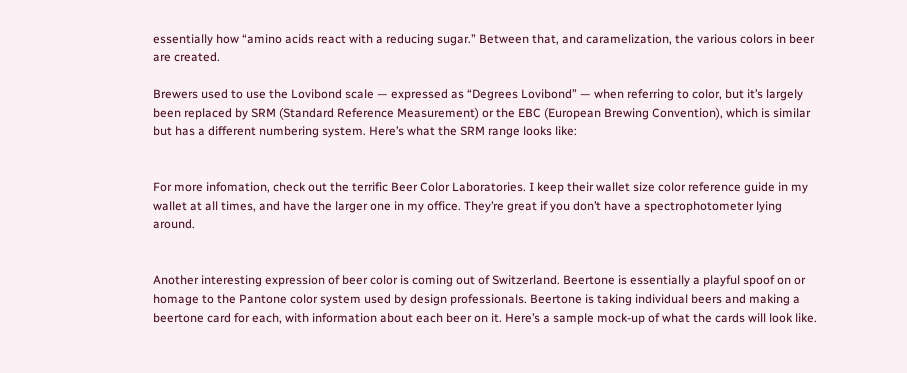essentially how “amino acids react with a reducing sugar.” Between that, and caramelization, the various colors in beer are created.

Brewers used to use the Lovibond scale — expressed as “Degrees Lovibond” — when referring to color, but it’s largely been replaced by SRM (Standard Reference Measurement) or the EBC (European Brewing Convention), which is similar but has a different numbering system. Here’s what the SRM range looks like:


For more infomation, check out the terrific Beer Color Laboratories. I keep their wallet size color reference guide in my wallet at all times, and have the larger one in my office. They’re great if you don’t have a spectrophotometer lying around.


Another interesting expression of beer color is coming out of Switzerland. Beertone is essentially a playful spoof on or homage to the Pantone color system used by design professionals. Beertone is taking individual beers and making a beertone card for each, with information about each beer on it. Here’s a sample mock-up of what the cards will look like.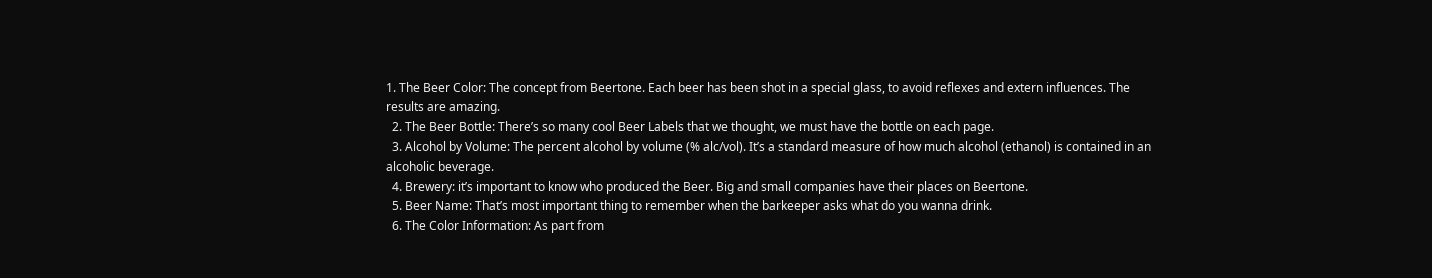1. The Beer Color: The concept from Beertone. Each beer has been shot in a special glass, to avoid reflexes and extern influences. The results are amazing.
  2. The Beer Bottle: There’s so many cool Beer Labels that we thought, we must have the bottle on each page.
  3. Alcohol by Volume: The percent alcohol by volume (% alc/vol). It’s a standard measure of how much alcohol (ethanol) is contained in an alcoholic beverage.
  4. Brewery: it’s important to know who produced the Beer. Big and small companies have their places on Beertone.
  5. Beer Name: That’s most important thing to remember when the barkeeper asks what do you wanna drink.
  6. The Color Information: As part from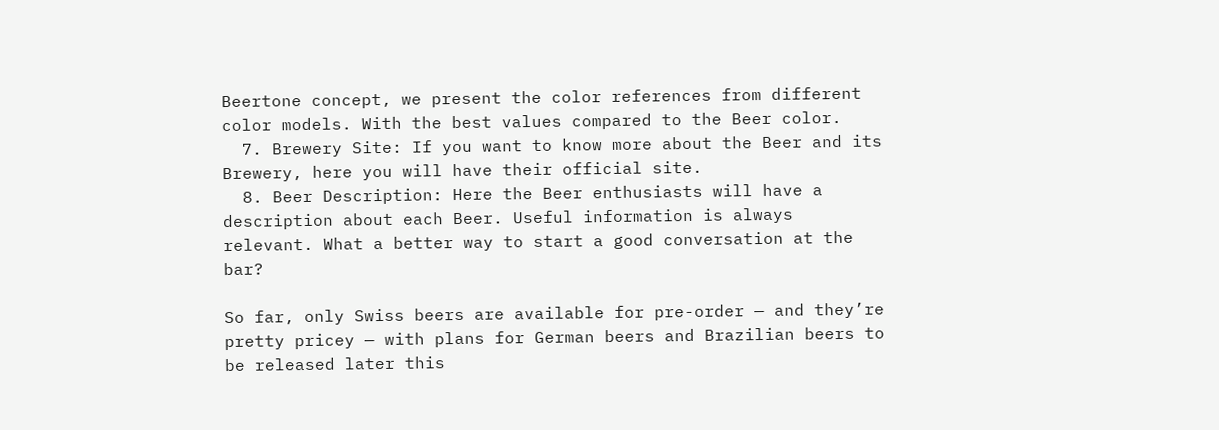Beertone concept, we present the color references from different color models. With the best values compared to the Beer color.
  7. Brewery Site: If you want to know more about the Beer and its Brewery, here you will have their official site.
  8. Beer Description: Here the Beer enthusiasts will have a description about each Beer. Useful information is always relevant. What a better way to start a good conversation at the bar?

So far, only Swiss beers are available for pre-order — and they’re pretty pricey — with plans for German beers and Brazilian beers to be released later this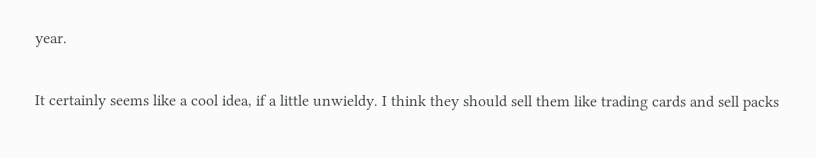year.


It certainly seems like a cool idea, if a little unwieldy. I think they should sell them like trading cards and sell packs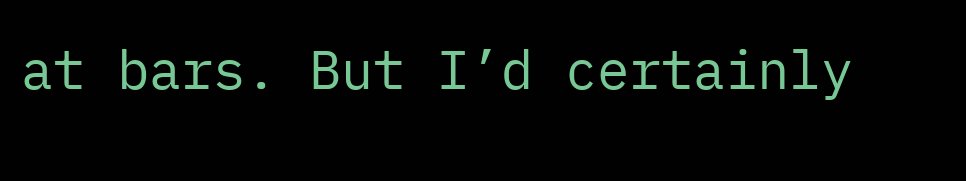at bars. But I’d certainly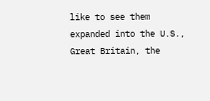like to see them expanded into the U.S., Great Britain, the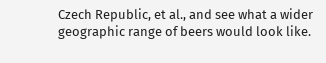Czech Republic, et al., and see what a wider geographic range of beers would look like.